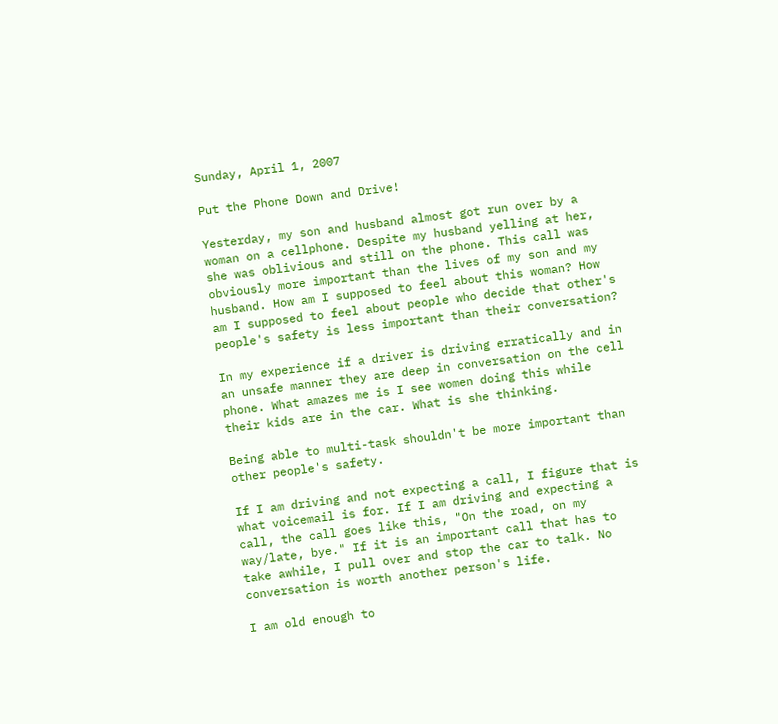Sunday, April 1, 2007

Put the Phone Down and Drive!

Yesterday, my son and husband almost got run over by a woman on a cellphone. Despite my husband yelling at her, she was oblivious and still on the phone. This call was obviously more important than the lives of my son and my husband. How am I supposed to feel about this woman? How am I supposed to feel about people who decide that other's people's safety is less important than their conversation?

In my experience if a driver is driving erratically and in an unsafe manner they are deep in conversation on the cell phone. What amazes me is I see women doing this while their kids are in the car. What is she thinking.

Being able to multi-task shouldn't be more important than other people's safety.

If I am driving and not expecting a call, I figure that is what voicemail is for. If I am driving and expecting a call, the call goes like this, "On the road, on my way/late, bye." If it is an important call that has to take awhile, I pull over and stop the car to talk. No conversation is worth another person's life.

I am old enough to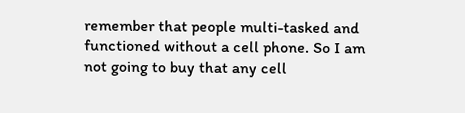remember that people multi-tasked and functioned without a cell phone. So I am not going to buy that any cell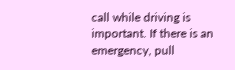call while driving is important. If there is an emergency, pull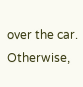over the car. Otherwise,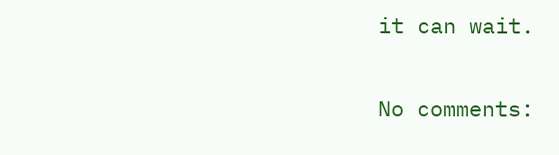it can wait.

No comments: